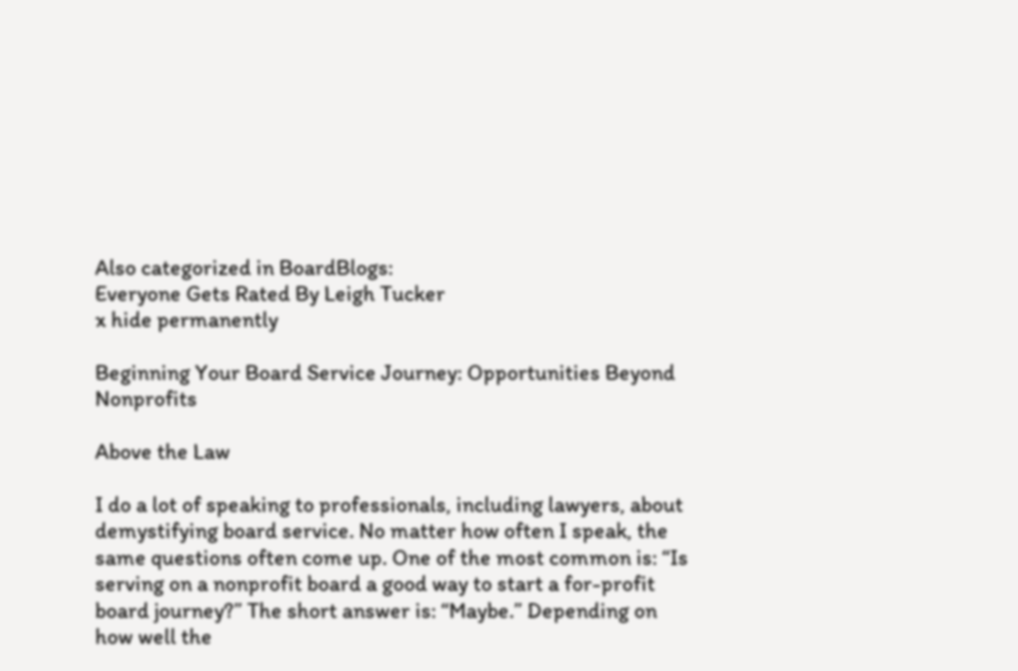Also categorized in BoardBlogs:
Everyone Gets Rated By Leigh Tucker
x hide permanently

Beginning Your Board Service Journey: Opportunities Beyond Nonprofits

Above the Law

I do a lot of speaking to professionals, including lawyers, about demystifying board service. No matter how often I speak, the same questions often come up. One of the most common is: “Is serving on a nonprofit board a good way to start a for-profit board journey?” The short answer is: “Maybe.” Depending on how well the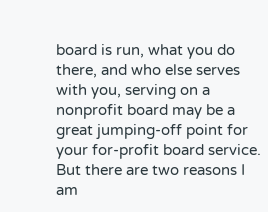board is run, what you do there, and who else serves with you, serving on a nonprofit board may be a great jumping-off point for your for-profit board service. But there are two reasons I am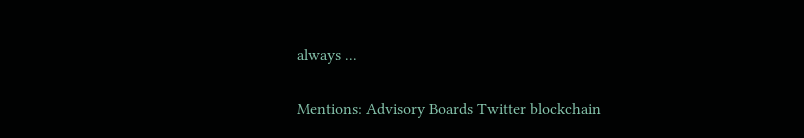always ...

Mentions: Advisory Boards Twitter blockchain